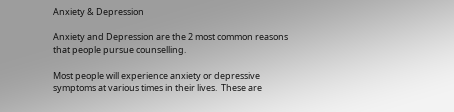Anxiety & Depression

Anxiety and Depression are the 2 most common reasons that people pursue counselling.

Most people will experience anxiety or depressive symptoms at various times in their lives.  These are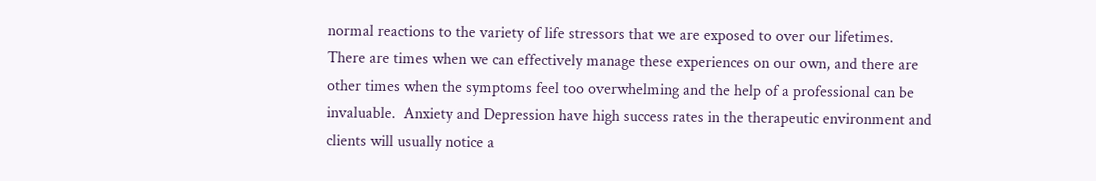normal reactions to the variety of life stressors that we are exposed to over our lifetimes.  There are times when we can effectively manage these experiences on our own, and there are other times when the symptoms feel too overwhelming and the help of a professional can be invaluable.  Anxiety and Depression have high success rates in the therapeutic environment and clients will usually notice a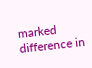marked difference in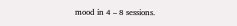mood in 4 – 8 sessions.